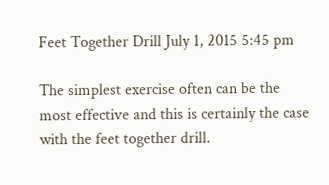Feet Together Drill July 1, 2015 5:45 pm

The simplest exercise often can be the most effective and this is certainly the case with the feet together drill.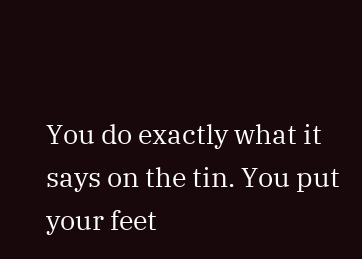You do exactly what it says on the tin. You put your feet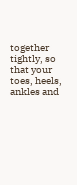together tightly, so that your toes, heels, ankles and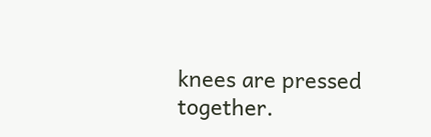knees are pressed together.